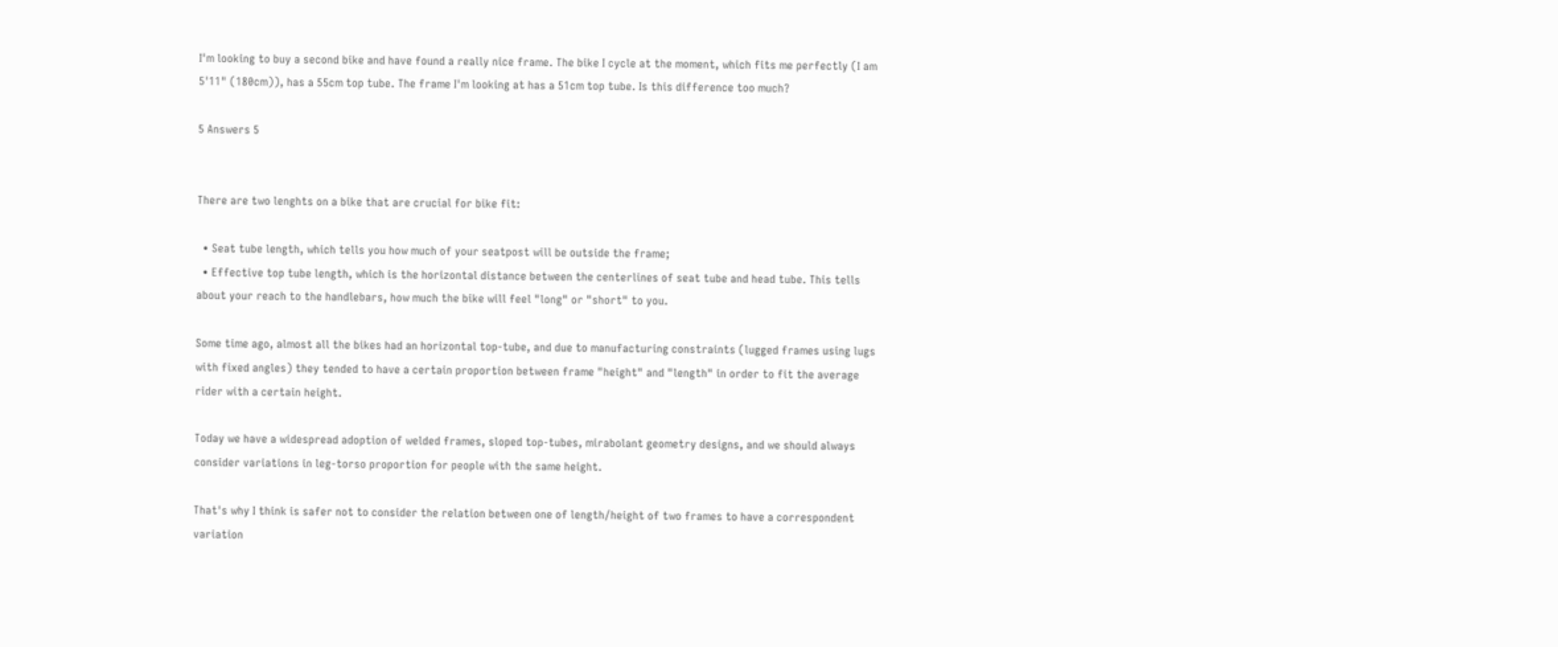I'm looking to buy a second bike and have found a really nice frame. The bike I cycle at the moment, which fits me perfectly (I am 5'11" (180cm)), has a 55cm top tube. The frame I'm looking at has a 51cm top tube. Is this difference too much?

5 Answers 5


There are two lenghts on a bike that are crucial for bike fit:

  • Seat tube length, which tells you how much of your seatpost will be outside the frame;
  • Effective top tube length, which is the horizontal distance between the centerlines of seat tube and head tube. This tells about your reach to the handlebars, how much the bike will feel "long" or "short" to you.

Some time ago, almost all the bikes had an horizontal top-tube, and due to manufacturing constraints (lugged frames using lugs with fixed angles) they tended to have a certain proportion between frame "height" and "length" in order to fit the average rider with a certain height.

Today we have a widespread adoption of welded frames, sloped top-tubes, mirabolant geometry designs, and we should always consider variations in leg-torso proportion for people with the same height.

That's why I think is safer not to consider the relation between one of length/height of two frames to have a correspondent variation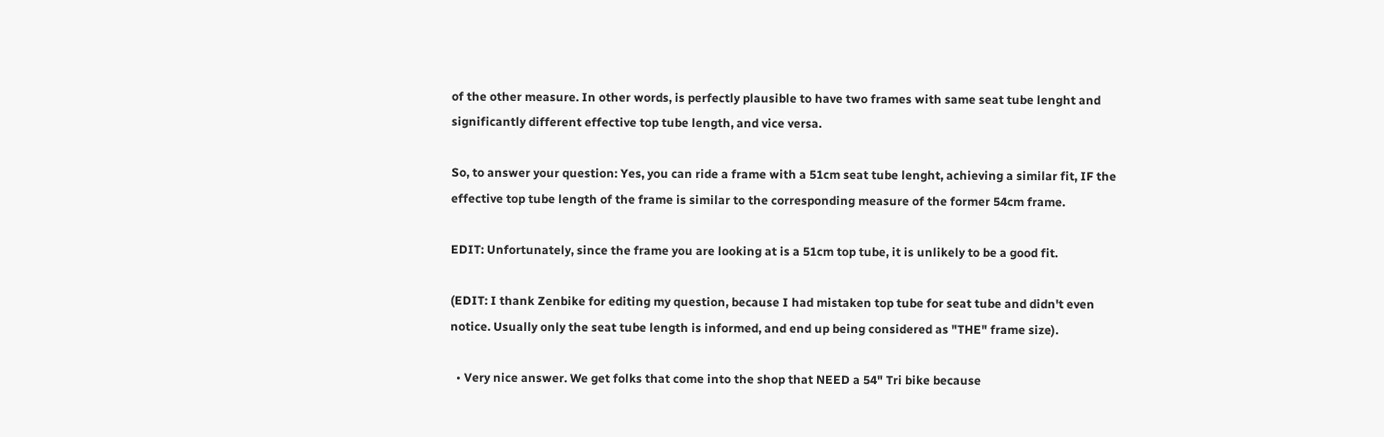of the other measure. In other words, is perfectly plausible to have two frames with same seat tube lenght and significantly different effective top tube length, and vice versa.

So, to answer your question: Yes, you can ride a frame with a 51cm seat tube lenght, achieving a similar fit, IF the effective top tube length of the frame is similar to the corresponding measure of the former 54cm frame.

EDIT: Unfortunately, since the frame you are looking at is a 51cm top tube, it is unlikely to be a good fit.

(EDIT: I thank Zenbike for editing my question, because I had mistaken top tube for seat tube and didn't even notice. Usually only the seat tube length is informed, and end up being considered as "THE" frame size).

  • Very nice answer. We get folks that come into the shop that NEED a 54" Tri bike because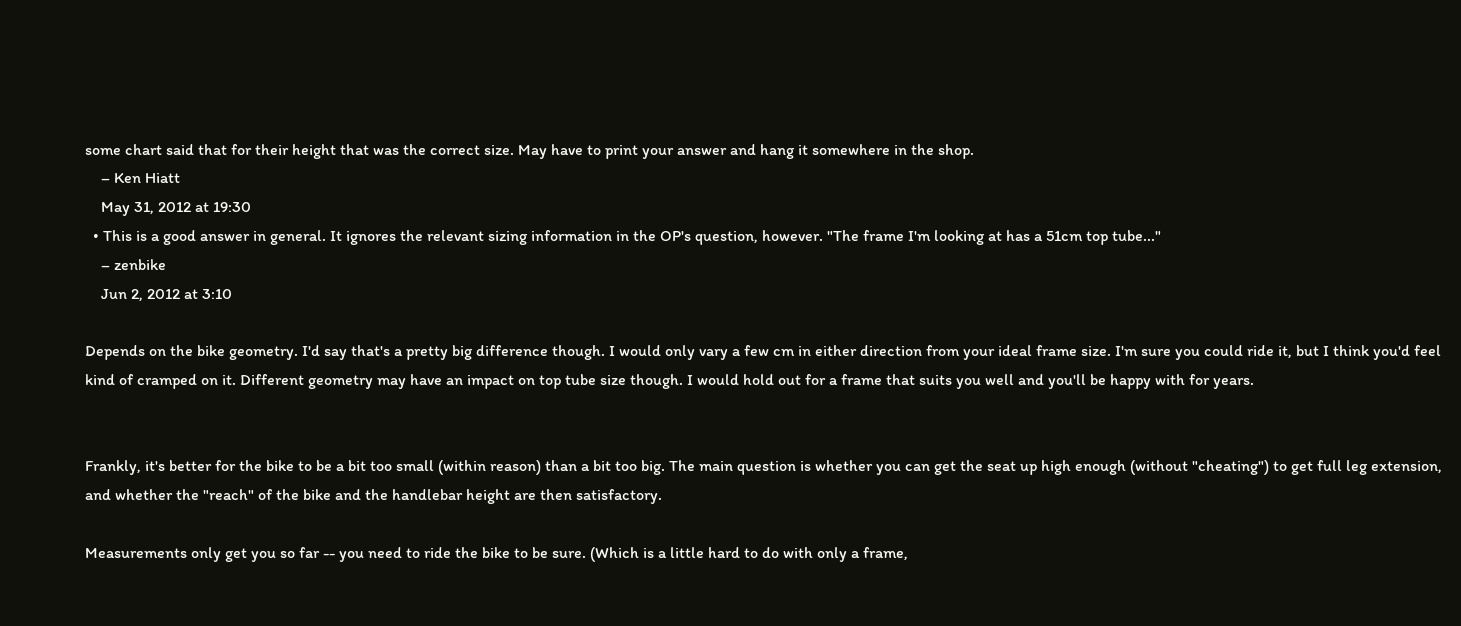some chart said that for their height that was the correct size. May have to print your answer and hang it somewhere in the shop.
    – Ken Hiatt
    May 31, 2012 at 19:30
  • This is a good answer in general. It ignores the relevant sizing information in the OP's question, however. "The frame I'm looking at has a 51cm top tube..."
    – zenbike
    Jun 2, 2012 at 3:10

Depends on the bike geometry. I'd say that's a pretty big difference though. I would only vary a few cm in either direction from your ideal frame size. I'm sure you could ride it, but I think you'd feel kind of cramped on it. Different geometry may have an impact on top tube size though. I would hold out for a frame that suits you well and you'll be happy with for years.


Frankly, it's better for the bike to be a bit too small (within reason) than a bit too big. The main question is whether you can get the seat up high enough (without "cheating") to get full leg extension, and whether the "reach" of the bike and the handlebar height are then satisfactory.

Measurements only get you so far -- you need to ride the bike to be sure. (Which is a little hard to do with only a frame,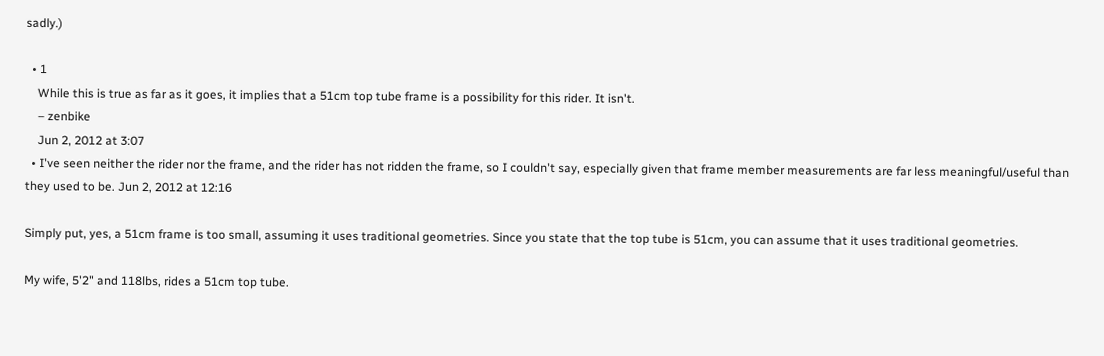sadly.)

  • 1
    While this is true as far as it goes, it implies that a 51cm top tube frame is a possibility for this rider. It isn't.
    – zenbike
    Jun 2, 2012 at 3:07
  • I've seen neither the rider nor the frame, and the rider has not ridden the frame, so I couldn't say, especially given that frame member measurements are far less meaningful/useful than they used to be. Jun 2, 2012 at 12:16

Simply put, yes, a 51cm frame is too small, assuming it uses traditional geometries. Since you state that the top tube is 51cm, you can assume that it uses traditional geometries.

My wife, 5'2" and 118lbs, rides a 51cm top tube.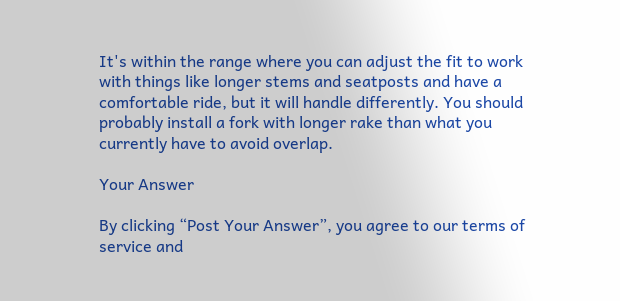It's within the range where you can adjust the fit to work with things like longer stems and seatposts and have a comfortable ride, but it will handle differently. You should probably install a fork with longer rake than what you currently have to avoid overlap.

Your Answer

By clicking “Post Your Answer”, you agree to our terms of service and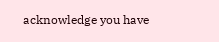acknowledge you have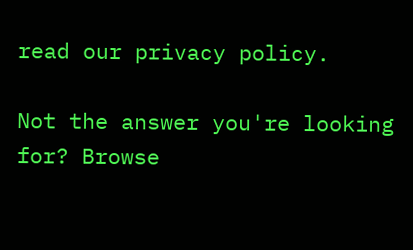read our privacy policy.

Not the answer you're looking for? Browse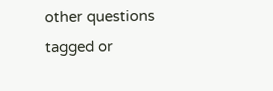other questions tagged or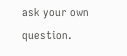ask your own question.